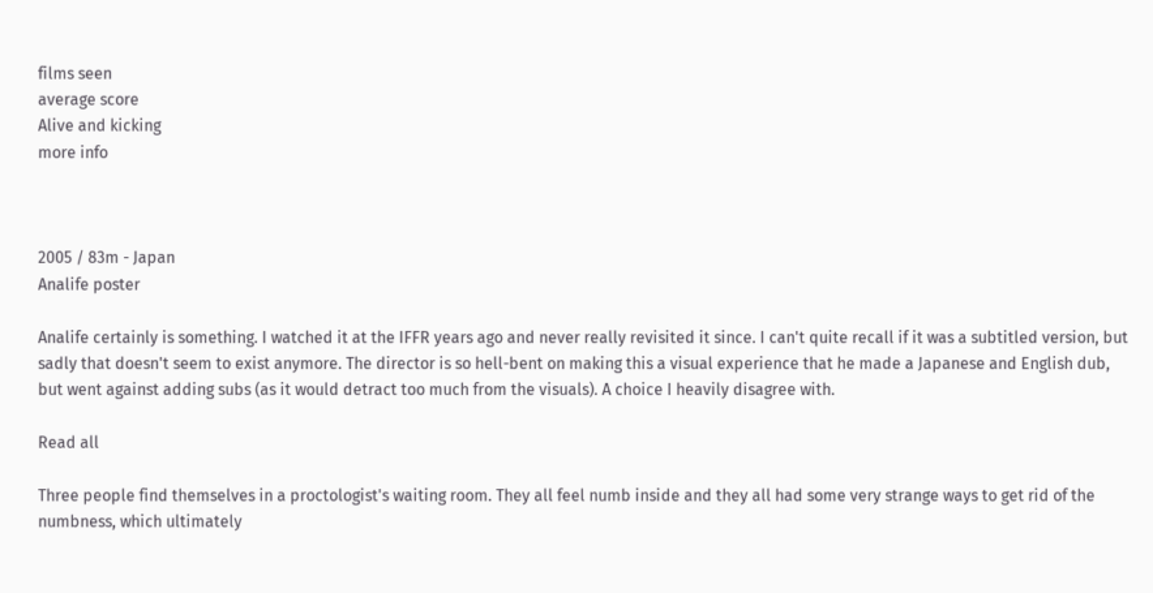films seen
average score
Alive and kicking
more info



2005 / 83m - Japan
Analife poster

Analife certainly is something. I watched it at the IFFR years ago and never really revisited it since. I can't quite recall if it was a subtitled version, but sadly that doesn't seem to exist anymore. The director is so hell-bent on making this a visual experience that he made a Japanese and English dub, but went against adding subs (as it would detract too much from the visuals). A choice I heavily disagree with.

Read all

Three people find themselves in a proctologist's waiting room. They all feel numb inside and they all had some very strange ways to get rid of the numbness, which ultimately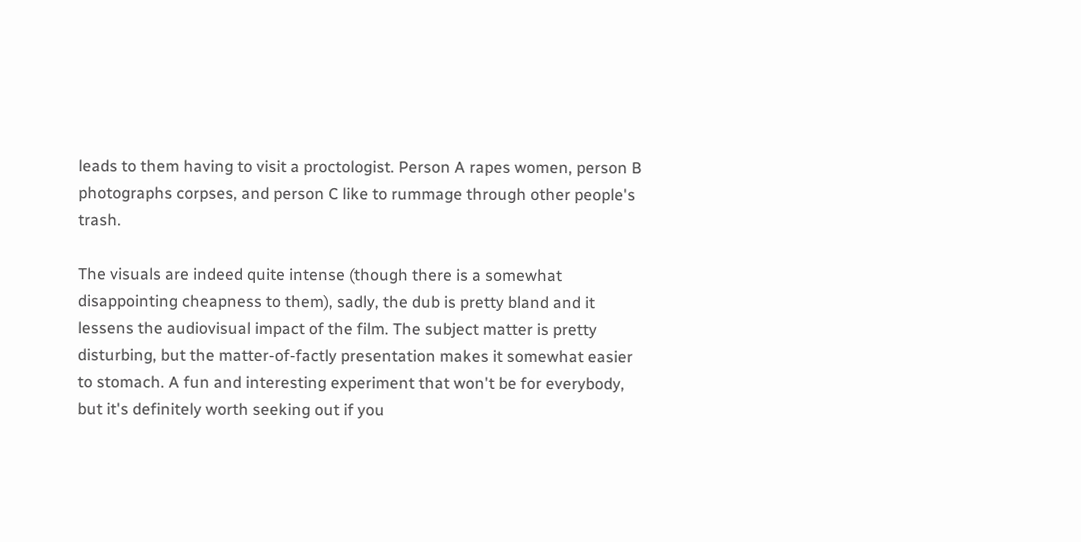leads to them having to visit a proctologist. Person A rapes women, person B photographs corpses, and person C like to rummage through other people's trash.

The visuals are indeed quite intense (though there is a somewhat disappointing cheapness to them), sadly, the dub is pretty bland and it lessens the audiovisual impact of the film. The subject matter is pretty disturbing, but the matter-of-factly presentation makes it somewhat easier to stomach. A fun and interesting experiment that won't be for everybody, but it's definitely worth seeking out if you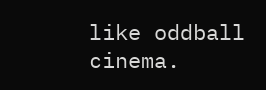like oddball cinema.